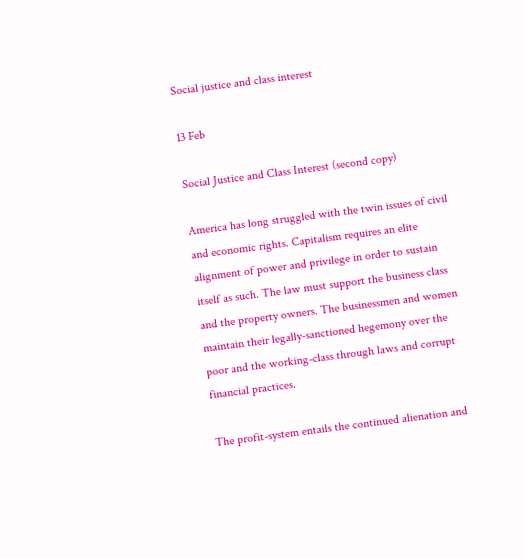Social justice and class interest

13 Feb

Social Justice and Class Interest (second copy)

America has long struggled with the twin issues of civil and economic rights. Capitalism requires an elite alignment of power and privilege in order to sustain itself as such. The law must support the business class and the property owners. The businessmen and women maintain their legally-sanctioned hegemony over the poor and the working-class through laws and corrupt financial practices.

The profit-system entails the continued alienation and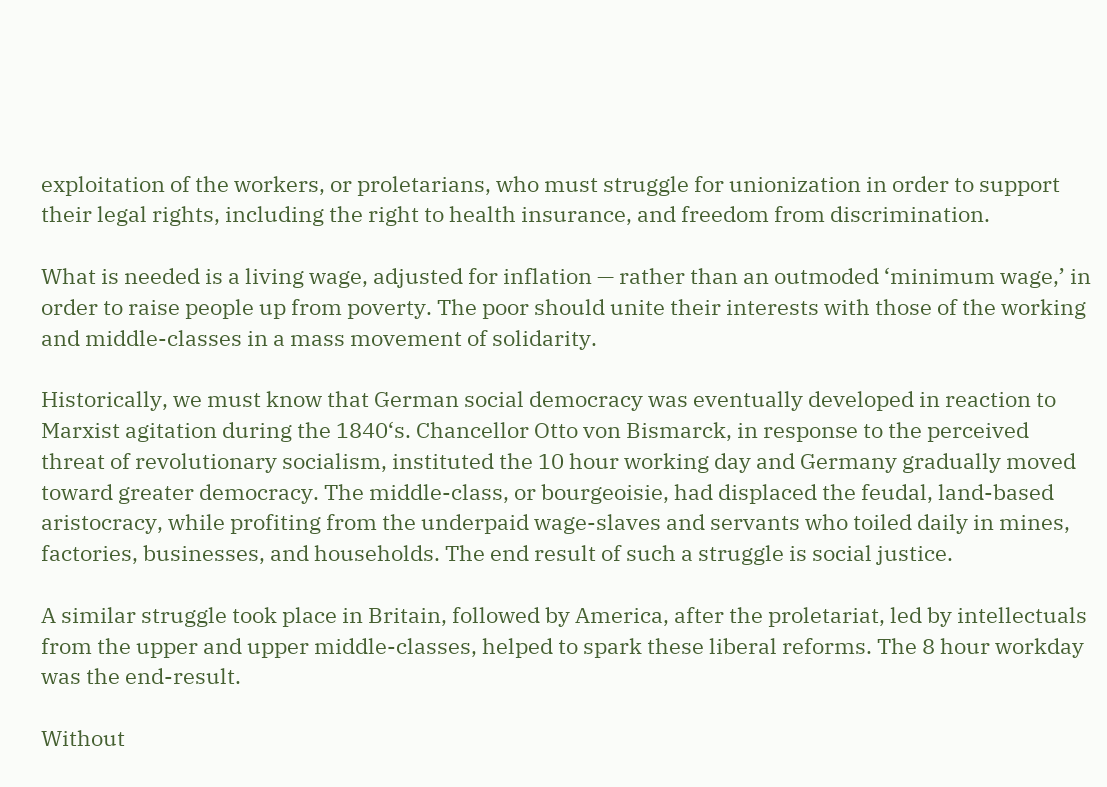exploitation of the workers, or proletarians, who must struggle for unionization in order to support their legal rights, including the right to health insurance, and freedom from discrimination.

What is needed is a living wage, adjusted for inflation — rather than an outmoded ‘minimum wage,’ in order to raise people up from poverty. The poor should unite their interests with those of the working and middle-classes in a mass movement of solidarity.

Historically, we must know that German social democracy was eventually developed in reaction to Marxist agitation during the 1840‘s. Chancellor Otto von Bismarck, in response to the perceived threat of revolutionary socialism, instituted the 10 hour working day and Germany gradually moved toward greater democracy. The middle-class, or bourgeoisie, had displaced the feudal, land-based aristocracy, while profiting from the underpaid wage-slaves and servants who toiled daily in mines, factories, businesses, and households. The end result of such a struggle is social justice.

A similar struggle took place in Britain, followed by America, after the proletariat, led by intellectuals from the upper and upper middle-classes, helped to spark these liberal reforms. The 8 hour workday was the end-result.

Without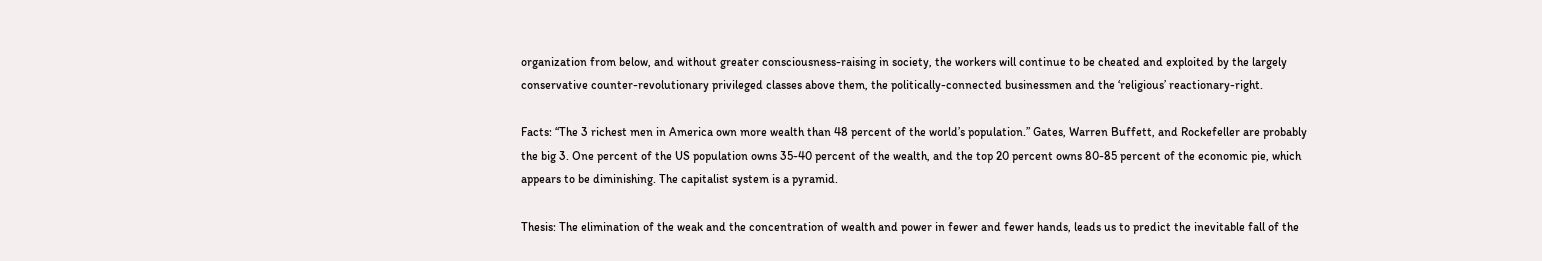organization from below, and without greater consciousness-raising in society, the workers will continue to be cheated and exploited by the largely conservative counter-revolutionary privileged classes above them, the politically-connected businessmen and the ‘religious’ reactionary-right.

Facts: “The 3 richest men in America own more wealth than 48 percent of the world’s population.” Gates, Warren Buffett, and Rockefeller are probably the big 3. One percent of the US population owns 35-40 percent of the wealth, and the top 20 percent owns 80-85 percent of the economic pie, which appears to be diminishing. The capitalist system is a pyramid.

Thesis: The elimination of the weak and the concentration of wealth and power in fewer and fewer hands, leads us to predict the inevitable fall of the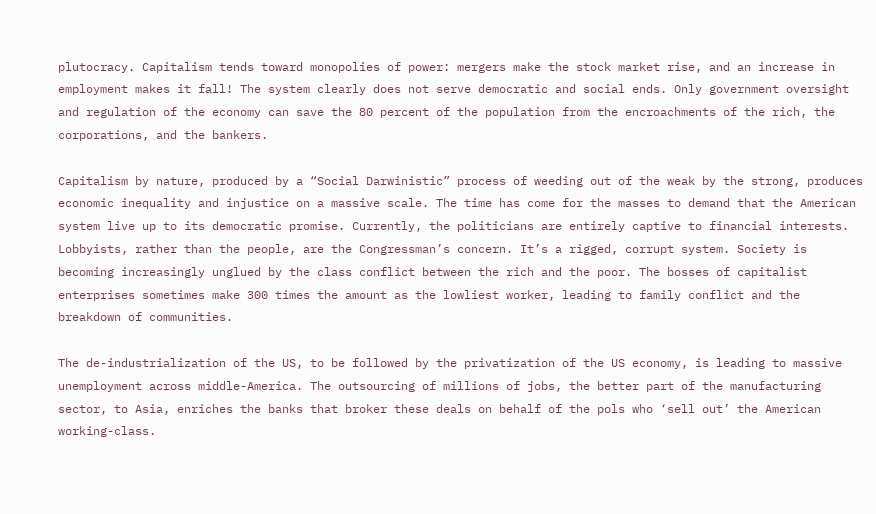plutocracy. Capitalism tends toward monopolies of power: mergers make the stock market rise, and an increase in employment makes it fall! The system clearly does not serve democratic and social ends. Only government oversight and regulation of the economy can save the 80 percent of the population from the encroachments of the rich, the corporations, and the bankers.

Capitalism by nature, produced by a “Social Darwinistic” process of weeding out of the weak by the strong, produces economic inequality and injustice on a massive scale. The time has come for the masses to demand that the American system live up to its democratic promise. Currently, the politicians are entirely captive to financial interests. Lobbyists, rather than the people, are the Congressman’s concern. It’s a rigged, corrupt system. Society is becoming increasingly unglued by the class conflict between the rich and the poor. The bosses of capitalist enterprises sometimes make 300 times the amount as the lowliest worker, leading to family conflict and the breakdown of communities.

The de-industrialization of the US, to be followed by the privatization of the US economy, is leading to massive unemployment across middle-America. The outsourcing of millions of jobs, the better part of the manufacturing sector, to Asia, enriches the banks that broker these deals on behalf of the pols who ‘sell out’ the American working-class.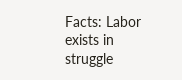Facts: Labor exists in struggle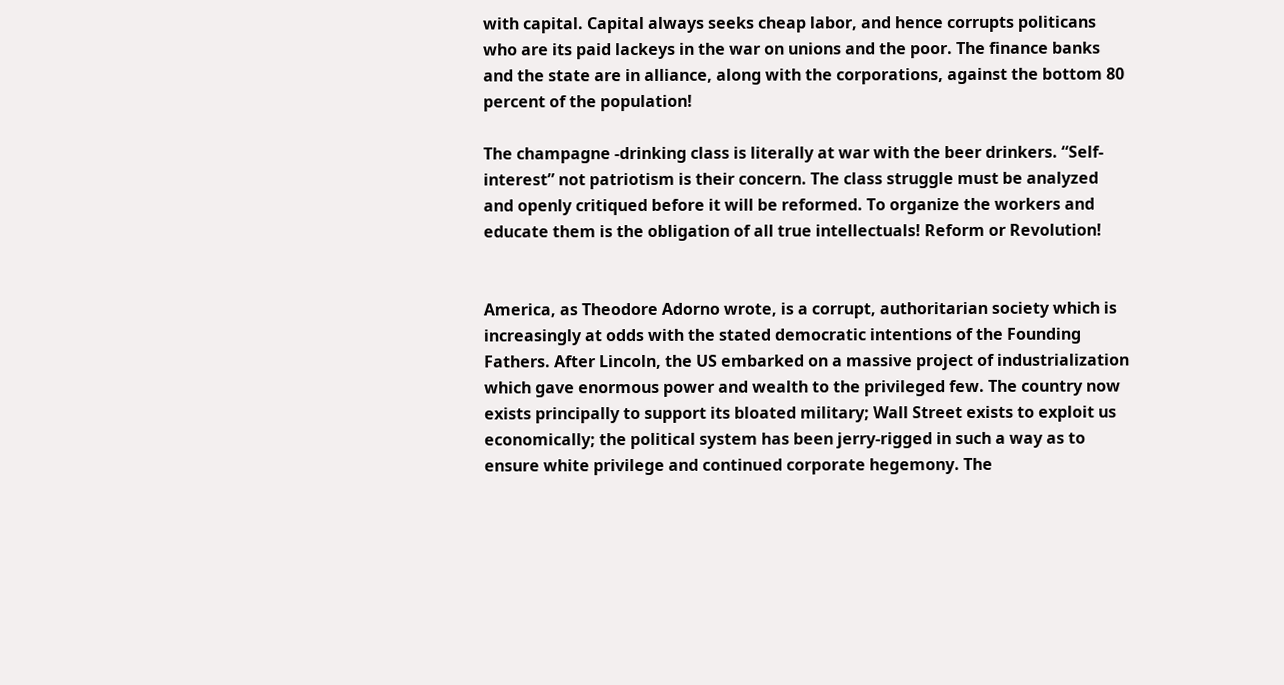with capital. Capital always seeks cheap labor, and hence corrupts politicans who are its paid lackeys in the war on unions and the poor. The finance banks and the state are in alliance, along with the corporations, against the bottom 80 percent of the population!

The champagne -drinking class is literally at war with the beer drinkers. “Self-interest” not patriotism is their concern. The class struggle must be analyzed and openly critiqued before it will be reformed. To organize the workers and educate them is the obligation of all true intellectuals! Reform or Revolution!


America, as Theodore Adorno wrote, is a corrupt, authoritarian society which is increasingly at odds with the stated democratic intentions of the Founding Fathers. After Lincoln, the US embarked on a massive project of industrialization which gave enormous power and wealth to the privileged few. The country now exists principally to support its bloated military; Wall Street exists to exploit us economically; the political system has been jerry-rigged in such a way as to ensure white privilege and continued corporate hegemony. The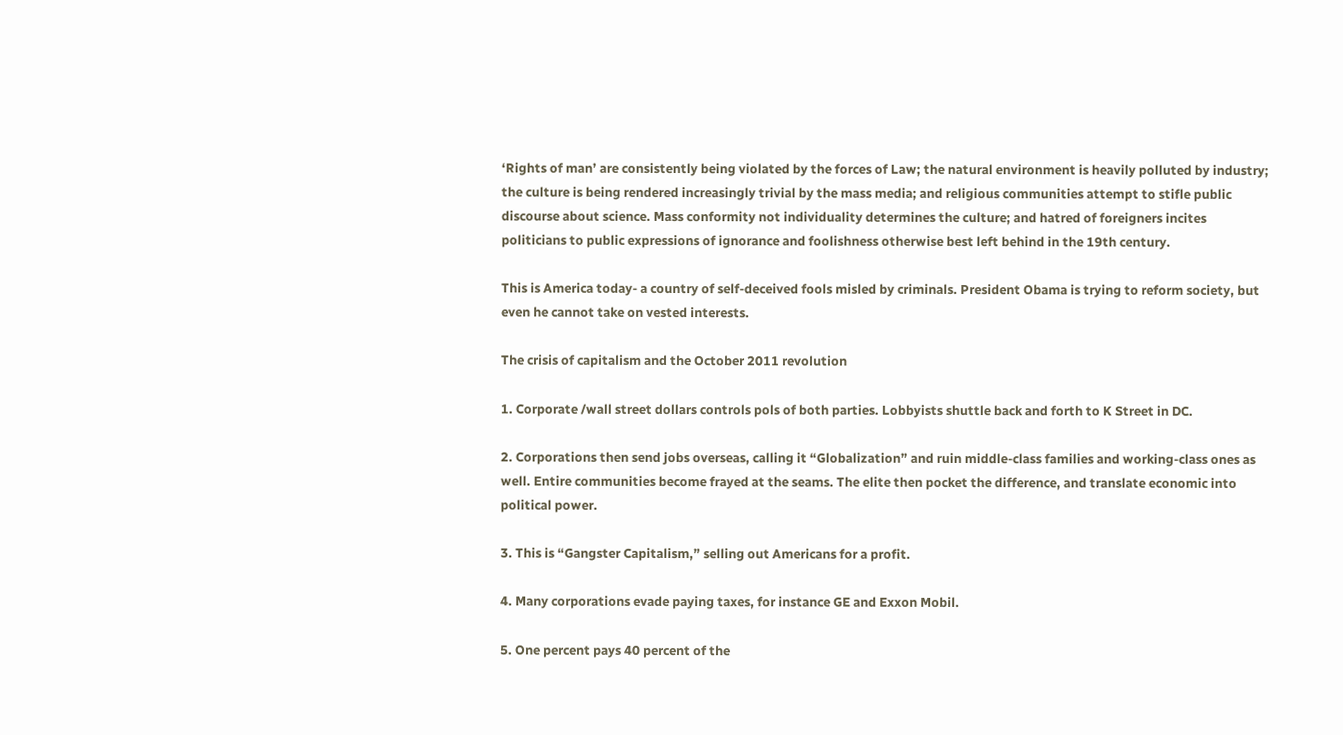‘Rights of man’ are consistently being violated by the forces of Law; the natural environment is heavily polluted by industry; the culture is being rendered increasingly trivial by the mass media; and religious communities attempt to stifle public discourse about science. Mass conformity not individuality determines the culture; and hatred of foreigners incites politicians to public expressions of ignorance and foolishness otherwise best left behind in the 19th century.

This is America today- a country of self-deceived fools misled by criminals. President Obama is trying to reform society, but even he cannot take on vested interests.

The crisis of capitalism and the October 2011 revolution

1. Corporate /wall street dollars controls pols of both parties. Lobbyists shuttle back and forth to K Street in DC.

2. Corporations then send jobs overseas, calling it “Globalization” and ruin middle-class families and working-class ones as well. Entire communities become frayed at the seams. The elite then pocket the difference, and translate economic into political power.

3. This is “Gangster Capitalism,” selling out Americans for a profit.

4. Many corporations evade paying taxes, for instance GE and Exxon Mobil.

5. One percent pays 40 percent of the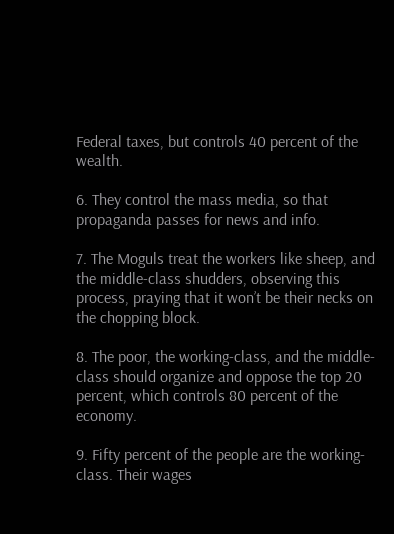Federal taxes, but controls 40 percent of the wealth.

6. They control the mass media, so that propaganda passes for news and info.

7. The Moguls treat the workers like sheep, and the middle-class shudders, observing this process, praying that it won’t be their necks on the chopping block.

8. The poor, the working-class, and the middle-class should organize and oppose the top 20 percent, which controls 80 percent of the economy.

9. Fifty percent of the people are the working-class. Their wages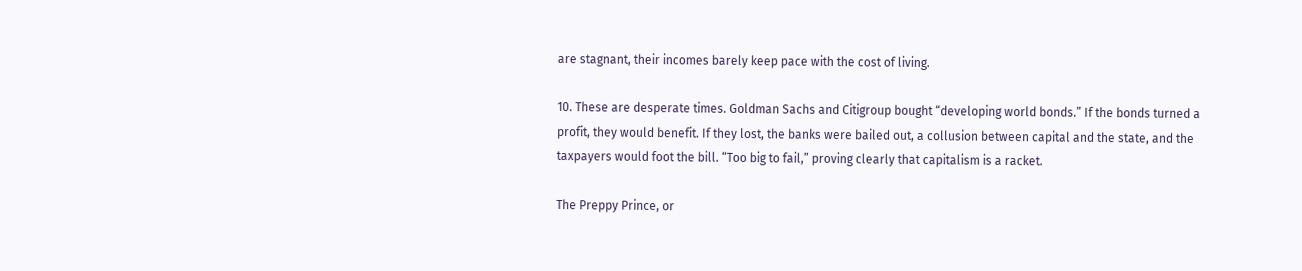are stagnant, their incomes barely keep pace with the cost of living.

10. These are desperate times. Goldman Sachs and Citigroup bought “developing world bonds.” If the bonds turned a profit, they would benefit. If they lost, the banks were bailed out, a collusion between capital and the state, and the taxpayers would foot the bill. “Too big to fail,” proving clearly that capitalism is a racket.

The Preppy Prince, or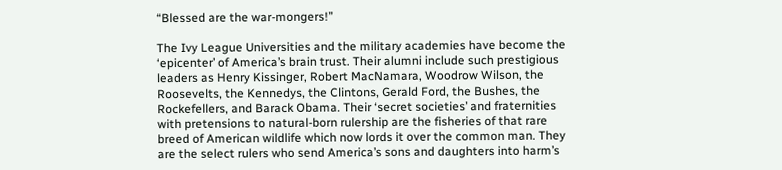“Blessed are the war-mongers!”

The Ivy League Universities and the military academies have become the ‘epicenter’ of America’s brain trust. Their alumni include such prestigious leaders as Henry Kissinger, Robert MacNamara, Woodrow Wilson, the Roosevelts, the Kennedys, the Clintons, Gerald Ford, the Bushes, the Rockefellers, and Barack Obama. Their ‘secret societies’ and fraternities with pretensions to natural-born rulership are the fisheries of that rare breed of American wildlife which now lords it over the common man. They are the select rulers who send America’s sons and daughters into harm’s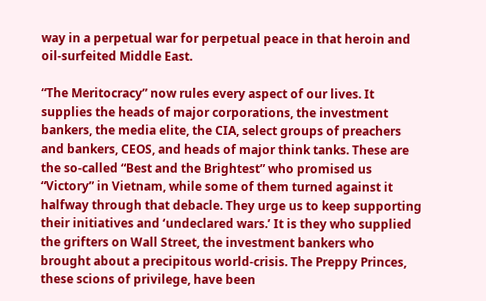way in a perpetual war for perpetual peace in that heroin and oil-surfeited Middle East.

“The Meritocracy” now rules every aspect of our lives. It supplies the heads of major corporations, the investment bankers, the media elite, the CIA, select groups of preachers and bankers, CEOS, and heads of major think tanks. These are the so-called “Best and the Brightest” who promised us “Victory” in Vietnam, while some of them turned against it halfway through that debacle. They urge us to keep supporting their initiatives and ‘undeclared wars.’ It is they who supplied the grifters on Wall Street, the investment bankers who brought about a precipitous world-crisis. The Preppy Princes, these scions of privilege, have been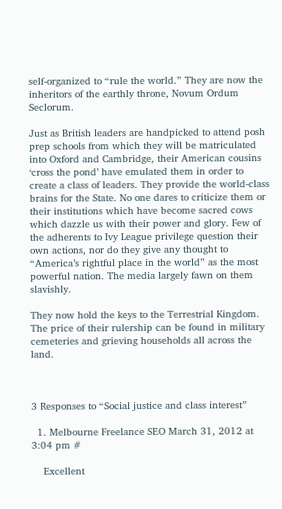self-organized to “rule the world.” They are now the inheritors of the earthly throne, Novum Ordum Seclorum.

Just as British leaders are handpicked to attend posh prep schools from which they will be matriculated into Oxford and Cambridge, their American cousins ‘cross the pond’ have emulated them in order to create a class of leaders. They provide the world-class brains for the State. No one dares to criticize them or their institutions which have become sacred cows which dazzle us with their power and glory. Few of the adherents to Ivy League privilege question their own actions, nor do they give any thought to “America’s rightful place in the world” as the most powerful nation. The media largely fawn on them slavishly.

They now hold the keys to the Terrestrial Kingdom. The price of their rulership can be found in military cemeteries and grieving households all across the land.



3 Responses to “Social justice and class interest”

  1. Melbourne Freelance SEO March 31, 2012 at 3:04 pm #

    Excellent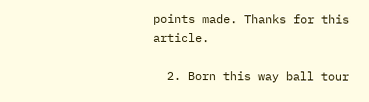points made. Thanks for this article.

  2. Born this way ball tour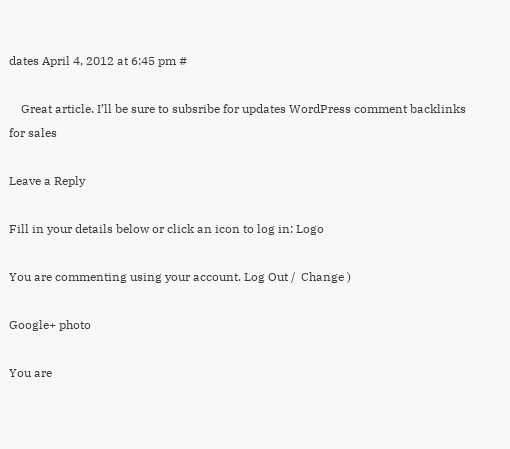dates April 4, 2012 at 6:45 pm #

    Great article. I’ll be sure to subsribe for updates WordPress comment backlinks for sales

Leave a Reply

Fill in your details below or click an icon to log in: Logo

You are commenting using your account. Log Out /  Change )

Google+ photo

You are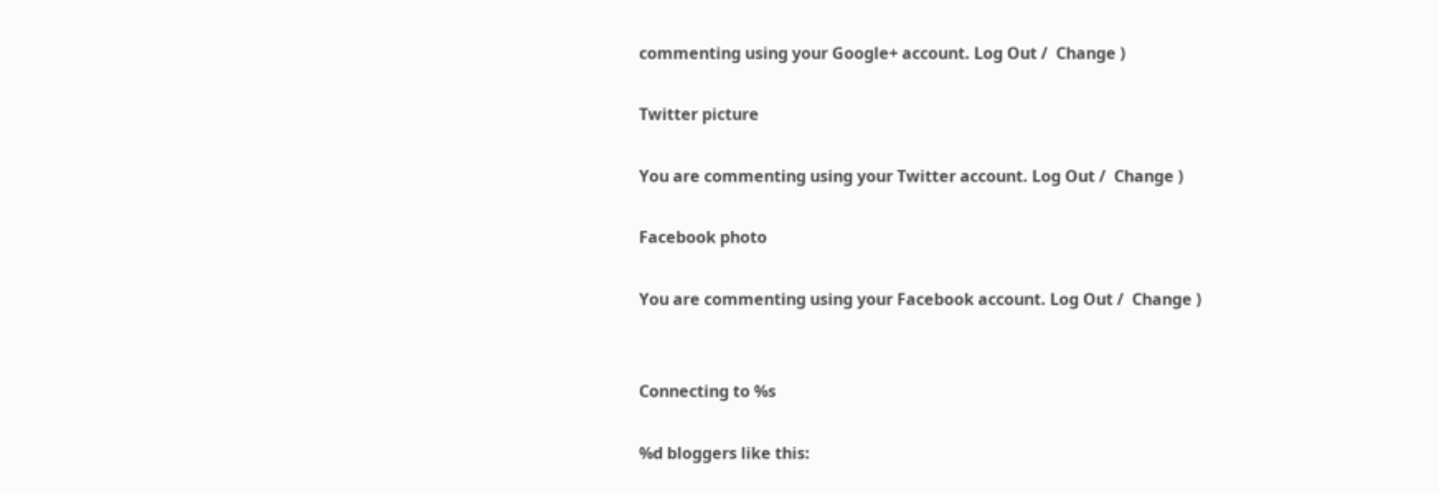commenting using your Google+ account. Log Out /  Change )

Twitter picture

You are commenting using your Twitter account. Log Out /  Change )

Facebook photo

You are commenting using your Facebook account. Log Out /  Change )


Connecting to %s

%d bloggers like this: